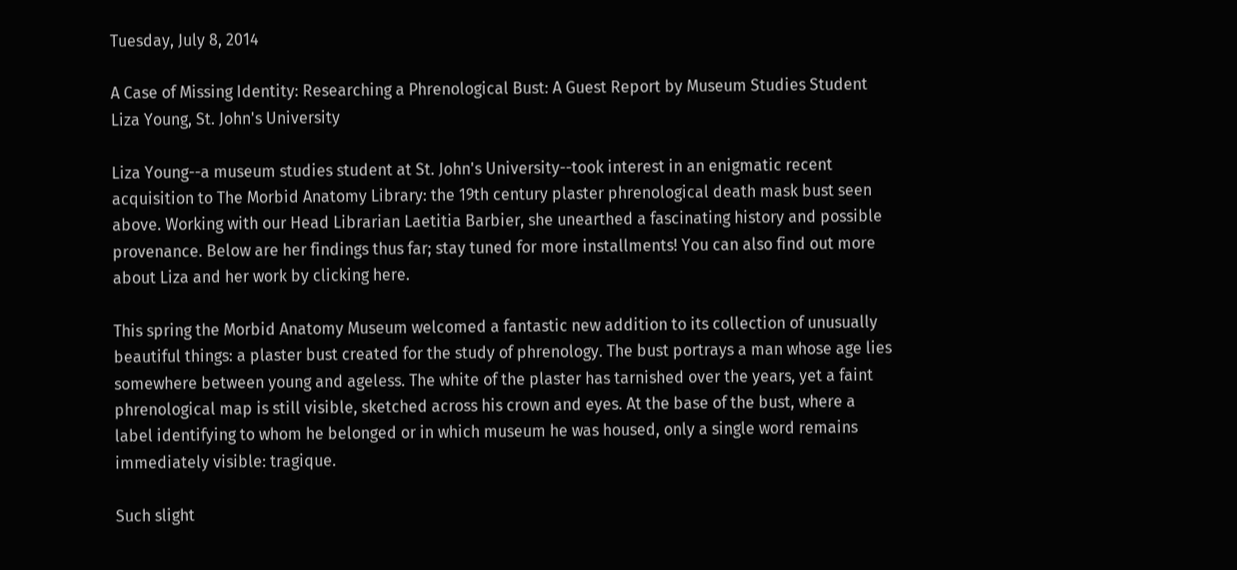Tuesday, July 8, 2014

A Case of Missing Identity: Researching a Phrenological Bust: A Guest Report by Museum Studies Student Liza Young, St. John's University

Liza Young--a museum studies student at St. John's University--took interest in an enigmatic recent acquisition to The Morbid Anatomy Library: the 19th century plaster phrenological death mask bust seen above. Working with our Head Librarian Laetitia Barbier, she unearthed a fascinating history and possible provenance. Below are her findings thus far; stay tuned for more installments! You can also find out more about Liza and her work by clicking here.

This spring the Morbid Anatomy Museum welcomed a fantastic new addition to its collection of unusually beautiful things: a plaster bust created for the study of phrenology. The bust portrays a man whose age lies somewhere between young and ageless. The white of the plaster has tarnished over the years, yet a faint phrenological map is still visible, sketched across his crown and eyes. At the base of the bust, where a label identifying to whom he belonged or in which museum he was housed, only a single word remains immediately visible: tragique.

Such slight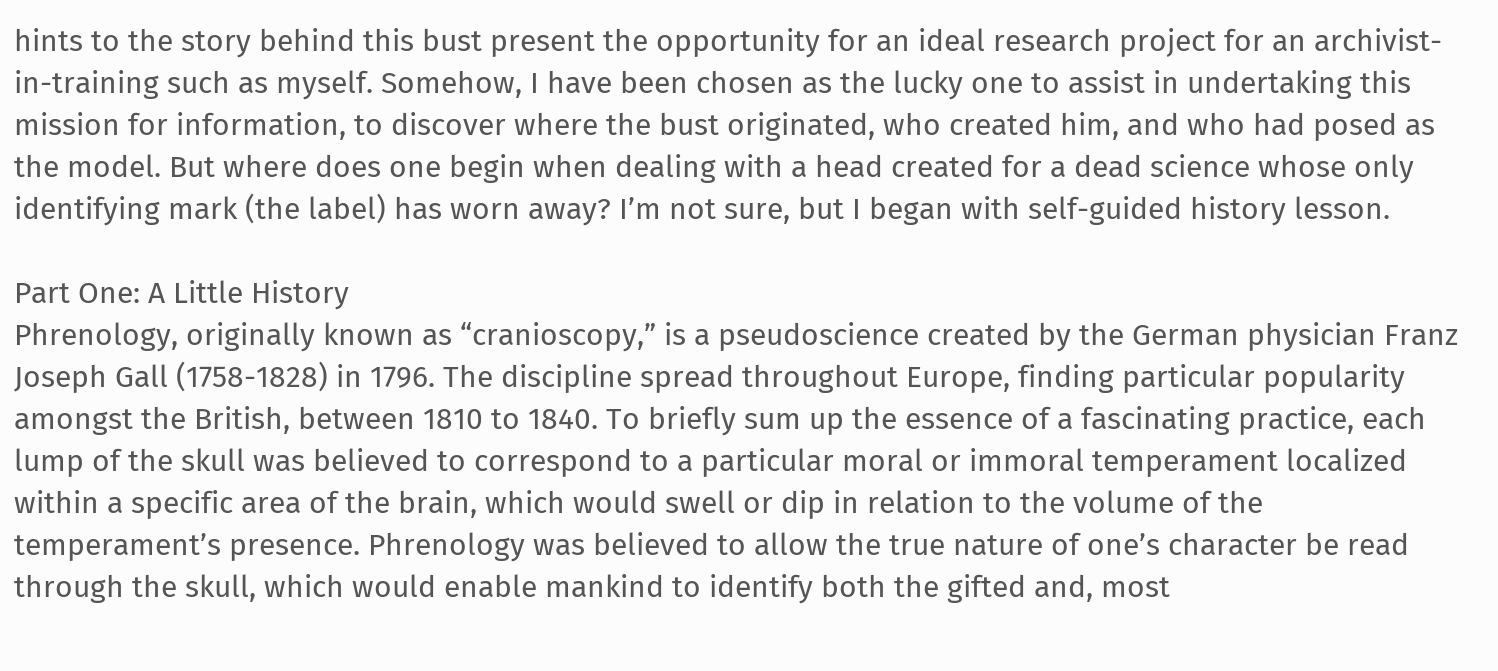hints to the story behind this bust present the opportunity for an ideal research project for an archivist-in-training such as myself. Somehow, I have been chosen as the lucky one to assist in undertaking this mission for information, to discover where the bust originated, who created him, and who had posed as the model. But where does one begin when dealing with a head created for a dead science whose only identifying mark (the label) has worn away? I’m not sure, but I began with self-guided history lesson.

Part One: A Little History
Phrenology, originally known as “cranioscopy,” is a pseudoscience created by the German physician Franz Joseph Gall (1758-1828) in 1796. The discipline spread throughout Europe, finding particular popularity amongst the British, between 1810 to 1840. To briefly sum up the essence of a fascinating practice, each lump of the skull was believed to correspond to a particular moral or immoral temperament localized within a specific area of the brain, which would swell or dip in relation to the volume of the temperament’s presence. Phrenology was believed to allow the true nature of one’s character be read through the skull, which would enable mankind to identify both the gifted and, most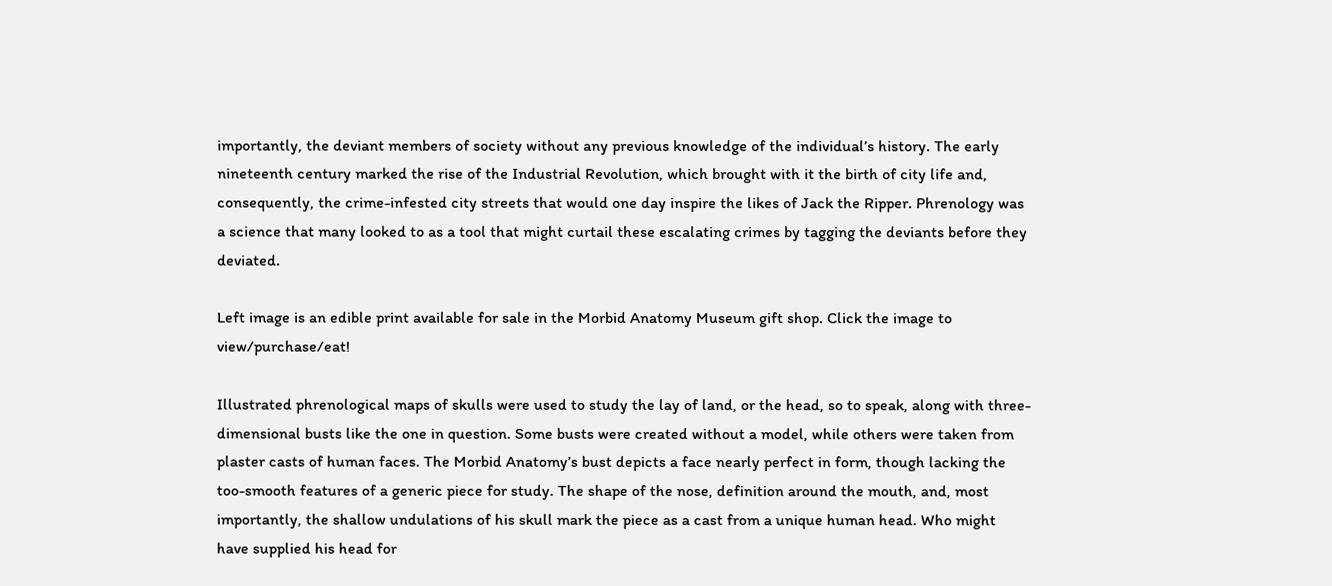importantly, the deviant members of society without any previous knowledge of the individual’s history. The early nineteenth century marked the rise of the Industrial Revolution, which brought with it the birth of city life and, consequently, the crime-infested city streets that would one day inspire the likes of Jack the Ripper. Phrenology was a science that many looked to as a tool that might curtail these escalating crimes by tagging the deviants before they deviated.

Left image is an edible print available for sale in the Morbid Anatomy Museum gift shop. Click the image to view/purchase/eat!

Illustrated phrenological maps of skulls were used to study the lay of land, or the head, so to speak, along with three-dimensional busts like the one in question. Some busts were created without a model, while others were taken from plaster casts of human faces. The Morbid Anatomy’s bust depicts a face nearly perfect in form, though lacking the too-smooth features of a generic piece for study. The shape of the nose, definition around the mouth, and, most importantly, the shallow undulations of his skull mark the piece as a cast from a unique human head. Who might have supplied his head for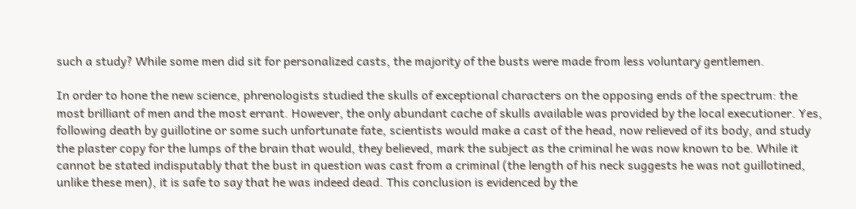such a study? While some men did sit for personalized casts, the majority of the busts were made from less voluntary gentlemen.

In order to hone the new science, phrenologists studied the skulls of exceptional characters on the opposing ends of the spectrum: the most brilliant of men and the most errant. However, the only abundant cache of skulls available was provided by the local executioner. Yes, following death by guillotine or some such unfortunate fate, scientists would make a cast of the head, now relieved of its body, and study the plaster copy for the lumps of the brain that would, they believed, mark the subject as the criminal he was now known to be. While it cannot be stated indisputably that the bust in question was cast from a criminal (the length of his neck suggests he was not guillotined, unlike these men), it is safe to say that he was indeed dead. This conclusion is evidenced by the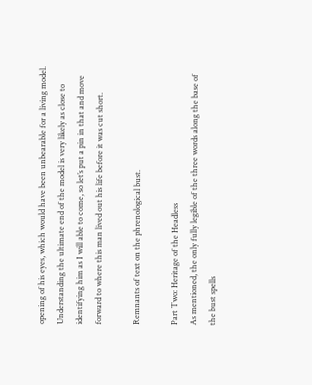opening of his eyes, which would have been unbearable for a living model. Understanding the ultimate end of the model is very likely as close to identifying him as I will able to come, so let’s put a pin in that and move forward to where this man lived out his life before it was cut short.

Remnants of text on the phrenological bust.

Part Two: Heritage of the Headless
As mentioned, the only fully legible of the three words along the base of the bust spells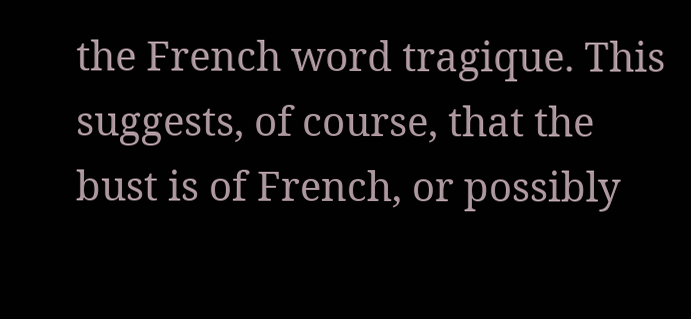the French word tragique. This suggests, of course, that the bust is of French, or possibly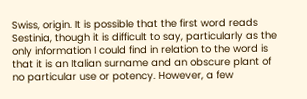Swiss, origin. It is possible that the first word reads Sestinia, though it is difficult to say, particularly as the only information I could find in relation to the word is that it is an Italian surname and an obscure plant of no particular use or potency. However, a few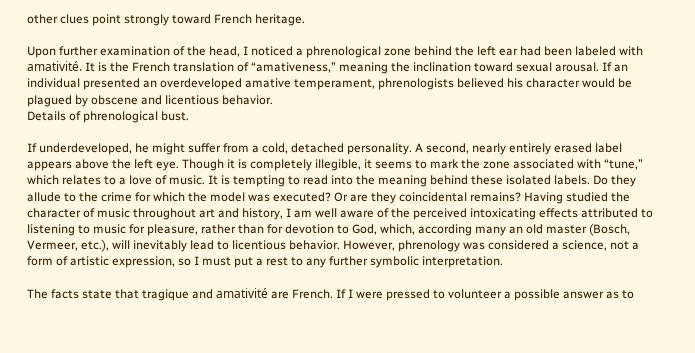other clues point strongly toward French heritage.

Upon further examination of the head, I noticed a phrenological zone behind the left ear had been labeled with amativité. It is the French translation of “amativeness,” meaning the inclination toward sexual arousal. If an individual presented an overdeveloped amative temperament, phrenologists believed his character would be plagued by obscene and licentious behavior.
Details of phrenological bust.

If underdeveloped, he might suffer from a cold, detached personality. A second, nearly entirely erased label appears above the left eye. Though it is completely illegible, it seems to mark the zone associated with “tune,” which relates to a love of music. It is tempting to read into the meaning behind these isolated labels. Do they allude to the crime for which the model was executed? Or are they coincidental remains? Having studied the character of music throughout art and history, I am well aware of the perceived intoxicating effects attributed to listening to music for pleasure, rather than for devotion to God, which, according many an old master (Bosch, Vermeer, etc.), will inevitably lead to licentious behavior. However, phrenology was considered a science, not a form of artistic expression, so I must put a rest to any further symbolic interpretation.

The facts state that tragique and amativité are French. If I were pressed to volunteer a possible answer as to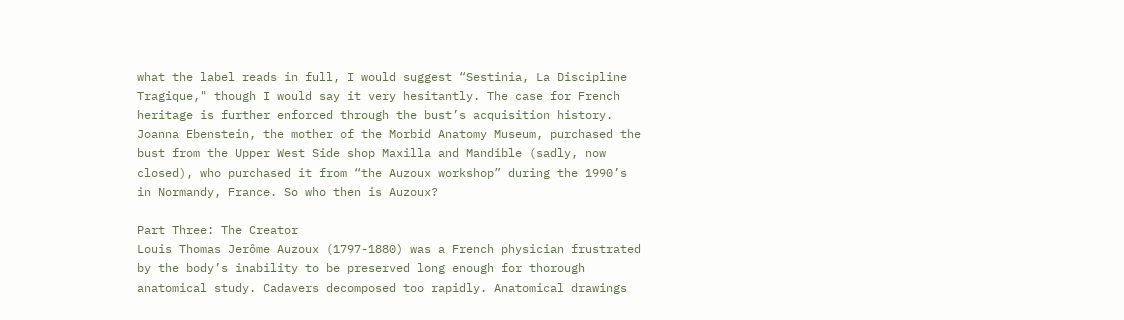what the label reads in full, I would suggest “Sestinia, La Discipline Tragique," though I would say it very hesitantly. The case for French heritage is further enforced through the bust’s acquisition history. Joanna Ebenstein, the mother of the Morbid Anatomy Museum, purchased the bust from the Upper West Side shop Maxilla and Mandible (sadly, now closed), who purchased it from “the Auzoux workshop” during the 1990’s in Normandy, France. So who then is Auzoux?

Part Three: The Creator
Louis Thomas Jerôme Auzoux (1797-1880) was a French physician frustrated by the body’s inability to be preserved long enough for thorough anatomical study. Cadavers decomposed too rapidly. Anatomical drawings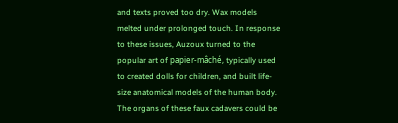and texts proved too dry. Wax models melted under prolonged touch. In response to these issues, Auzoux turned to the popular art of papier-mâché, typically used to created dolls for children, and built life-size anatomical models of the human body. The organs of these faux cadavers could be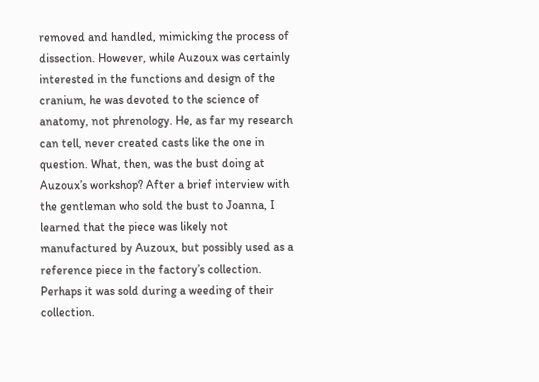removed and handled, mimicking the process of dissection. However, while Auzoux was certainly interested in the functions and design of the cranium, he was devoted to the science of anatomy, not phrenology. He, as far my research can tell, never created casts like the one in question. What, then, was the bust doing at Auzoux’s workshop? After a brief interview with the gentleman who sold the bust to Joanna, I learned that the piece was likely not manufactured by Auzoux, but possibly used as a reference piece in the factory’s collection. Perhaps it was sold during a weeding of their collection.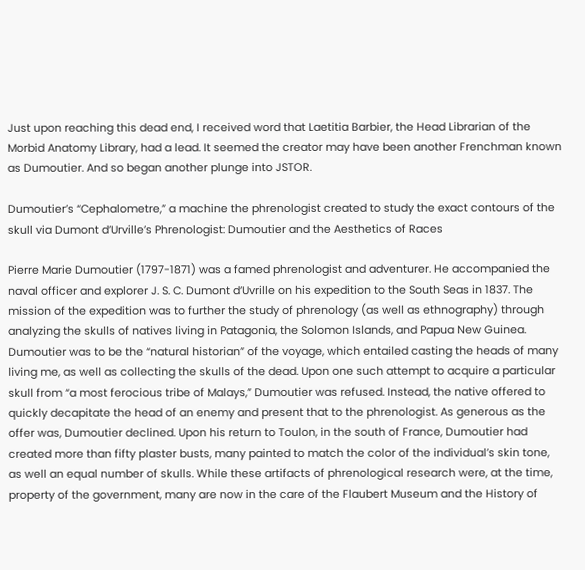Just upon reaching this dead end, I received word that Laetitia Barbier, the Head Librarian of the Morbid Anatomy Library, had a lead. It seemed the creator may have been another Frenchman known as Dumoutier. And so began another plunge into JSTOR.

Dumoutier’s “Cephalometre,” a machine the phrenologist created to study the exact contours of the skull via Dumont d’Urville’s Phrenologist: Dumoutier and the Aesthetics of Races

Pierre Marie Dumoutier (1797-1871) was a famed phrenologist and adventurer. He accompanied the naval officer and explorer J. S. C. Dumont d’Uvrille on his expedition to the South Seas in 1837. The mission of the expedition was to further the study of phrenology (as well as ethnography) through analyzing the skulls of natives living in Patagonia, the Solomon Islands, and Papua New Guinea. Dumoutier was to be the “natural historian” of the voyage, which entailed casting the heads of many living me, as well as collecting the skulls of the dead. Upon one such attempt to acquire a particular skull from “a most ferocious tribe of Malays,” Dumoutier was refused. Instead, the native offered to quickly decapitate the head of an enemy and present that to the phrenologist. As generous as the offer was, Dumoutier declined. Upon his return to Toulon, in the south of France, Dumoutier had created more than fifty plaster busts, many painted to match the color of the individual’s skin tone, as well an equal number of skulls. While these artifacts of phrenological research were, at the time, property of the government, many are now in the care of the Flaubert Museum and the History of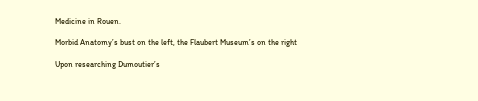Medicine in Rouen.

Morbid Anatomy’s bust on the left, the Flaubert Museum’s on the right

Upon researching Dumoutier’s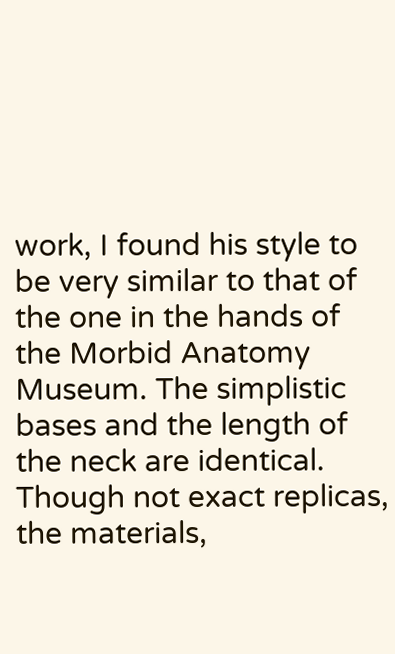work, I found his style to be very similar to that of the one in the hands of the Morbid Anatomy Museum. The simplistic bases and the length of the neck are identical. Though not exact replicas, the materials,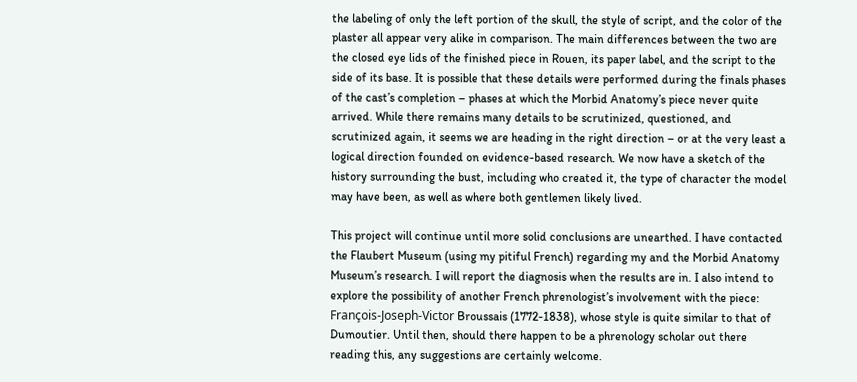the labeling of only the left portion of the skull, the style of script, and the color of the plaster all appear very alike in comparison. The main differences between the two are the closed eye lids of the finished piece in Rouen, its paper label, and the script to the side of its base. It is possible that these details were performed during the finals phases of the cast’s completion – phases at which the Morbid Anatomy’s piece never quite arrived. While there remains many details to be scrutinized, questioned, and scrutinized again, it seems we are heading in the right direction – or at the very least a logical direction founded on evidence-based research. We now have a sketch of the history surrounding the bust, including who created it, the type of character the model may have been, as well as where both gentlemen likely lived.

This project will continue until more solid conclusions are unearthed. I have contacted the Flaubert Museum (using my pitiful French) regarding my and the Morbid Anatomy Museum’s research. I will report the diagnosis when the results are in. I also intend to explore the possibility of another French phrenologist’s involvement with the piece: François-Joseph-Victor Broussais (1772-1838), whose style is quite similar to that of Dumoutier. Until then, should there happen to be a phrenology scholar out there reading this, any suggestions are certainly welcome.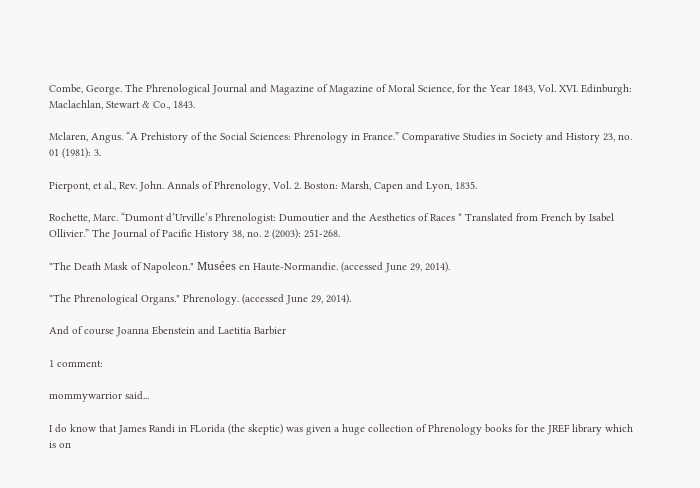Combe, George. The Phrenological Journal and Magazine of Magazine of Moral Science, for the Year 1843, Vol. XVI. Edinburgh: Maclachlan, Stewart & Co., 1843.

Mclaren, Angus. “A Prehistory of the Social Sciences: Phrenology in France.” Comparative Studies in Society and History 23, no. 01 (1981): 3.

Pierpont, et al., Rev. John. Annals of Phrenology, Vol. 2. Boston: Marsh, Capen and Lyon, 1835.

Rochette, Marc. “Dumont d’Urville’s Phrenologist: Dumoutier and the Aesthetics of Races * Translated from French by Isabel Ollivier.” The Journal of Pacific History 38, no. 2 (2003): 251-268.

"The Death Mask of Napoleon." Musées en Haute-Normandie. (accessed June 29, 2014).

"The Phrenological Organs." Phrenology. (accessed June 29, 2014).

And of course Joanna Ebenstein and Laetitia Barbier

1 comment:

mommywarrior said...

I do know that James Randi in FLorida (the skeptic) was given a huge collection of Phrenology books for the JREF library which is on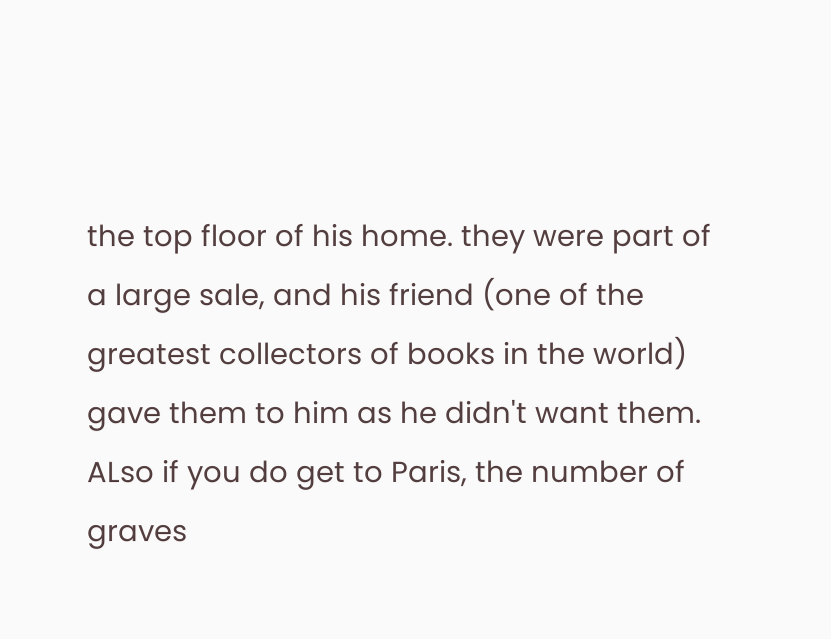the top floor of his home. they were part of a large sale, and his friend (one of the greatest collectors of books in the world) gave them to him as he didn't want them. ALso if you do get to Paris, the number of graves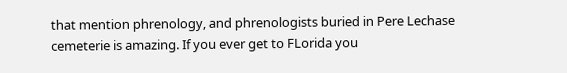that mention phrenology, and phrenologists buried in Pere Lechase cemeterie is amazing. If you ever get to FLorida you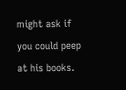might ask if you could peep at his books.